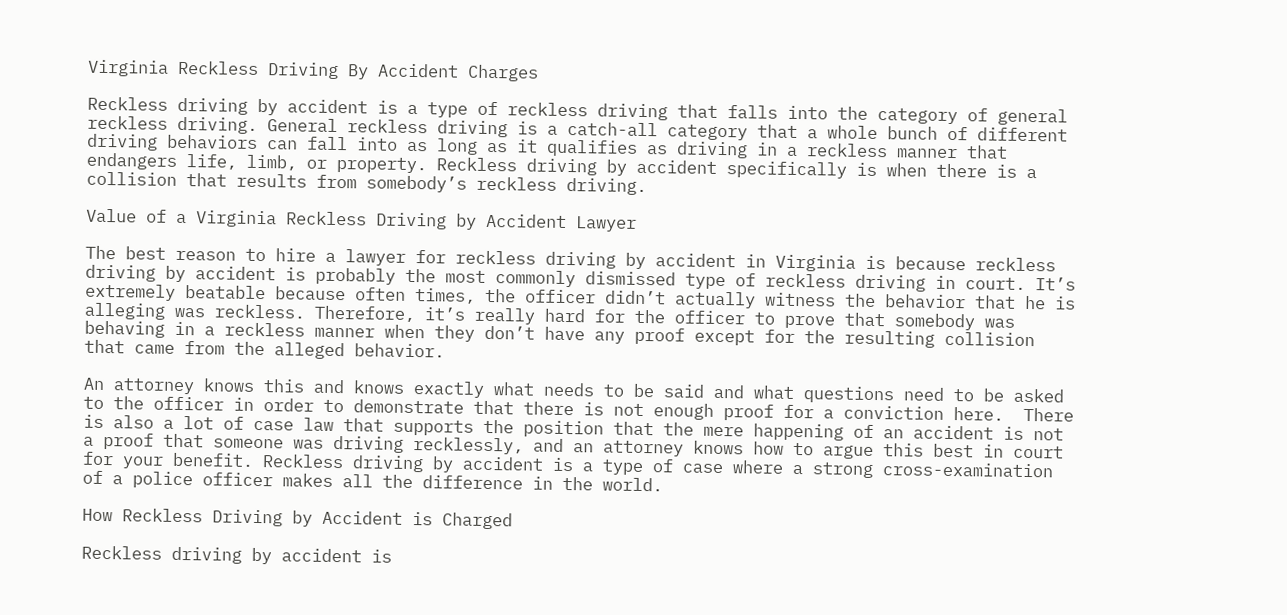Virginia Reckless Driving By Accident Charges

Reckless driving by accident is a type of reckless driving that falls into the category of general reckless driving. General reckless driving is a catch-all category that a whole bunch of different driving behaviors can fall into as long as it qualifies as driving in a reckless manner that endangers life, limb, or property. Reckless driving by accident specifically is when there is a collision that results from somebody’s reckless driving.

Value of a Virginia Reckless Driving by Accident Lawyer

The best reason to hire a lawyer for reckless driving by accident in Virginia is because reckless driving by accident is probably the most commonly dismissed type of reckless driving in court. It’s extremely beatable because often times, the officer didn’t actually witness the behavior that he is alleging was reckless. Therefore, it’s really hard for the officer to prove that somebody was behaving in a reckless manner when they don’t have any proof except for the resulting collision that came from the alleged behavior.

An attorney knows this and knows exactly what needs to be said and what questions need to be asked to the officer in order to demonstrate that there is not enough proof for a conviction here.  There is also a lot of case law that supports the position that the mere happening of an accident is not a proof that someone was driving recklessly, and an attorney knows how to argue this best in court for your benefit. Reckless driving by accident is a type of case where a strong cross-examination of a police officer makes all the difference in the world.

How Reckless Driving by Accident is Charged

Reckless driving by accident is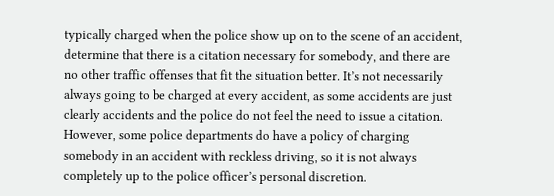typically charged when the police show up on to the scene of an accident, determine that there is a citation necessary for somebody, and there are no other traffic offenses that fit the situation better. It’s not necessarily always going to be charged at every accident, as some accidents are just clearly accidents and the police do not feel the need to issue a citation.  However, some police departments do have a policy of charging somebody in an accident with reckless driving, so it is not always completely up to the police officer’s personal discretion.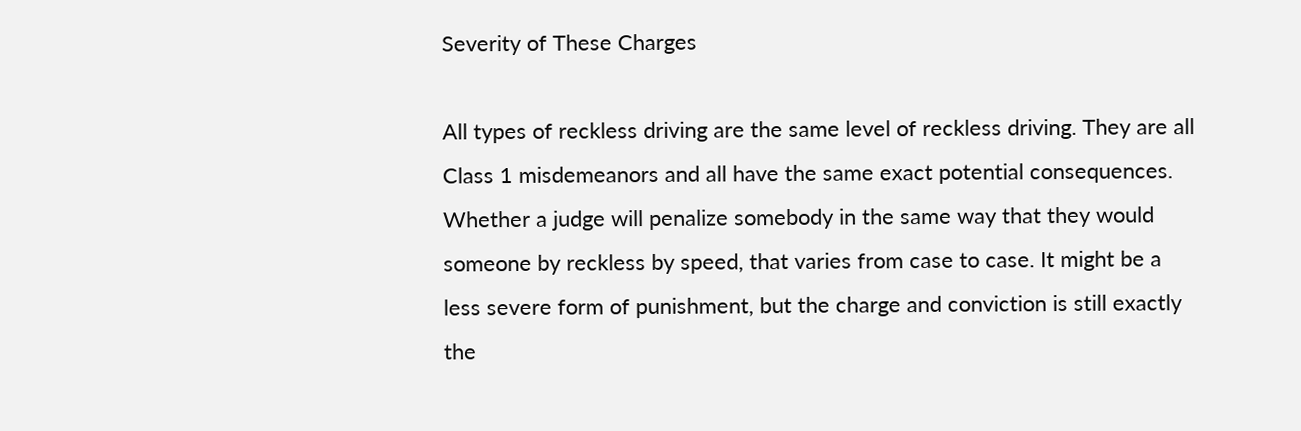Severity of These Charges

All types of reckless driving are the same level of reckless driving. They are all Class 1 misdemeanors and all have the same exact potential consequences. Whether a judge will penalize somebody in the same way that they would someone by reckless by speed, that varies from case to case. It might be a less severe form of punishment, but the charge and conviction is still exactly the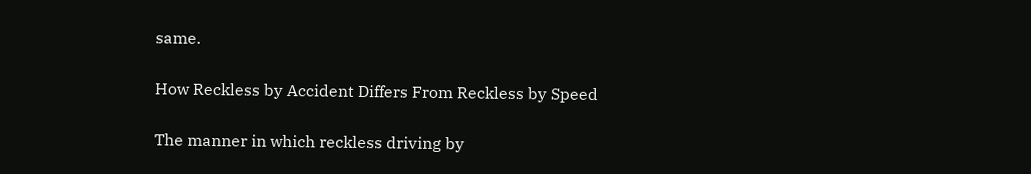same.

How Reckless by Accident Differs From Reckless by Speed

The manner in which reckless driving by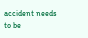accident needs to be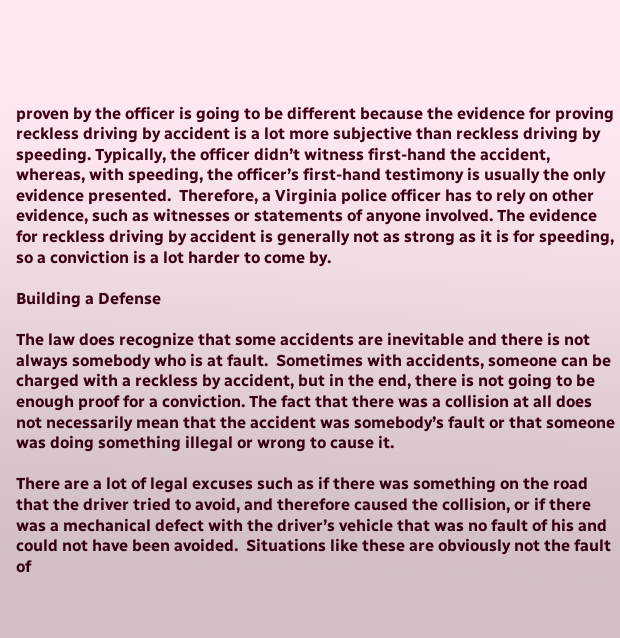proven by the officer is going to be different because the evidence for proving reckless driving by accident is a lot more subjective than reckless driving by speeding. Typically, the officer didn’t witness first-hand the accident, whereas, with speeding, the officer’s first-hand testimony is usually the only evidence presented.  Therefore, a Virginia police officer has to rely on other evidence, such as witnesses or statements of anyone involved. The evidence for reckless driving by accident is generally not as strong as it is for speeding, so a conviction is a lot harder to come by.

Building a Defense

The law does recognize that some accidents are inevitable and there is not always somebody who is at fault.  Sometimes with accidents, someone can be charged with a reckless by accident, but in the end, there is not going to be enough proof for a conviction. The fact that there was a collision at all does not necessarily mean that the accident was somebody’s fault or that someone was doing something illegal or wrong to cause it.

There are a lot of legal excuses such as if there was something on the road that the driver tried to avoid, and therefore caused the collision, or if there was a mechanical defect with the driver’s vehicle that was no fault of his and could not have been avoided.  Situations like these are obviously not the fault of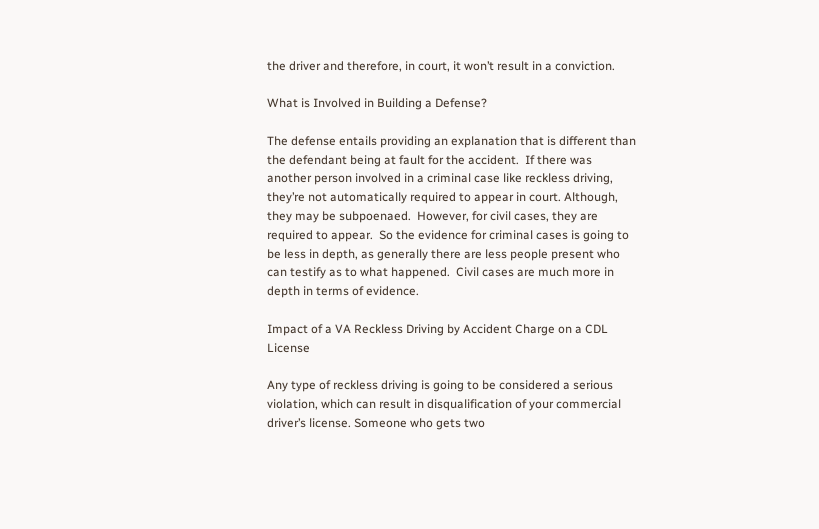the driver and therefore, in court, it won’t result in a conviction.

What is Involved in Building a Defense?

The defense entails providing an explanation that is different than the defendant being at fault for the accident.  If there was another person involved in a criminal case like reckless driving, they’re not automatically required to appear in court. Although, they may be subpoenaed.  However, for civil cases, they are required to appear.  So the evidence for criminal cases is going to be less in depth, as generally there are less people present who can testify as to what happened.  Civil cases are much more in depth in terms of evidence.

Impact of a VA Reckless Driving by Accident Charge on a CDL License

Any type of reckless driving is going to be considered a serious violation, which can result in disqualification of your commercial driver’s license. Someone who gets two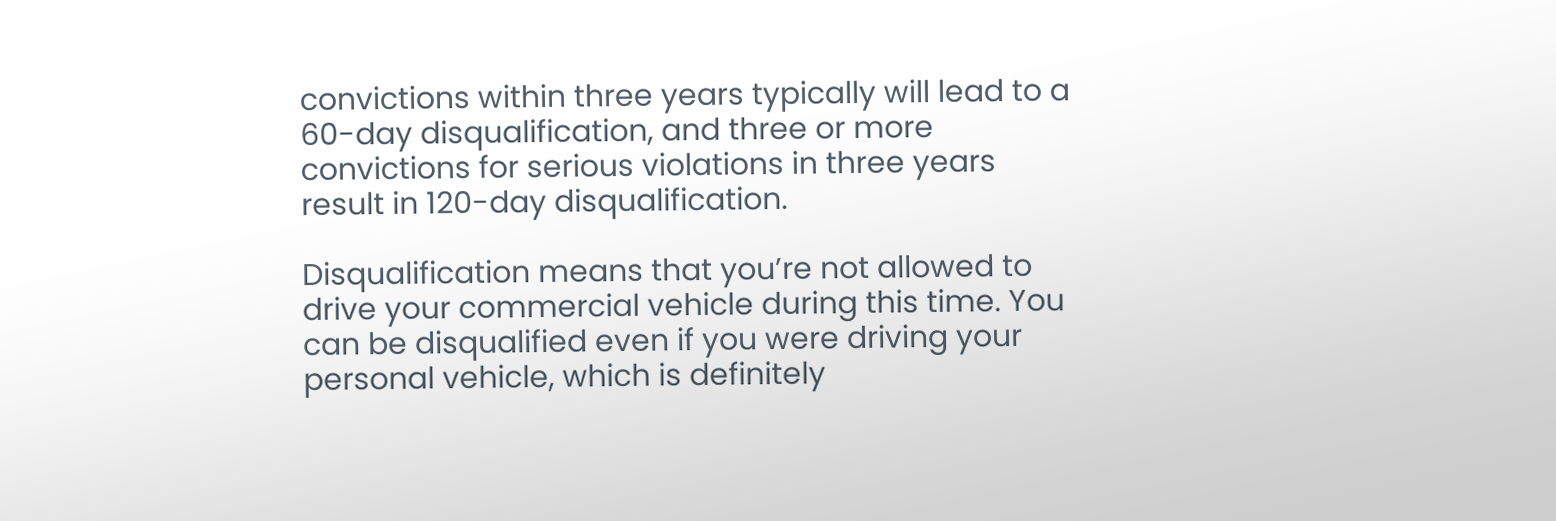convictions within three years typically will lead to a 60-day disqualification, and three or more convictions for serious violations in three years result in 120-day disqualification.

Disqualification means that you’re not allowed to drive your commercial vehicle during this time. You can be disqualified even if you were driving your personal vehicle, which is definitely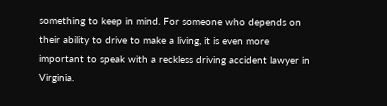something to keep in mind. For someone who depends on their ability to drive to make a living, it is even more important to speak with a reckless driving accident lawyer in Virginia.